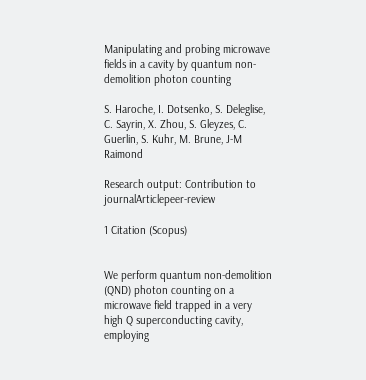Manipulating and probing microwave fields in a cavity by quantum non-demolition photon counting

S. Haroche, I. Dotsenko, S. Deleglise, C. Sayrin, X. Zhou, S. Gleyzes, C. Guerlin, S. Kuhr, M. Brune, J-M Raimond

Research output: Contribution to journalArticlepeer-review

1 Citation (Scopus)


We perform quantum non-demolition (QND) photon counting on a microwave field trapped in a very high Q superconducting cavity, employing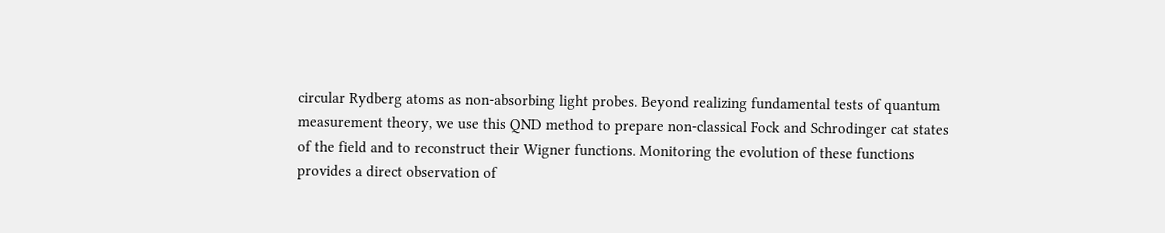circular Rydberg atoms as non-absorbing light probes. Beyond realizing fundamental tests of quantum measurement theory, we use this QND method to prepare non-classical Fock and Schrodinger cat states of the field and to reconstruct their Wigner functions. Monitoring the evolution of these functions provides a direct observation of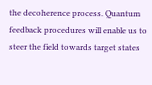the decoherence process. Quantum feedback procedures will enable us to steer the field towards target states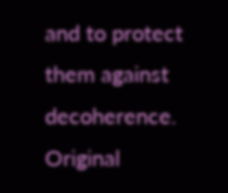and to protect them against decoherence.
Original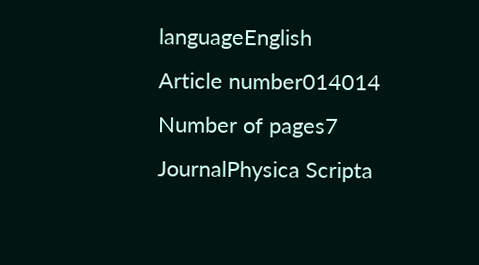languageEnglish
Article number014014
Number of pages7
JournalPhysica Scripta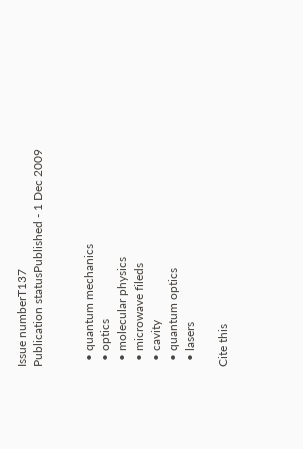Issue numberT137
Publication statusPublished - 1 Dec 2009


  • quantum mechanics
  • optics
  • molecular physics
  • microwave fileds
  • cavity
  • quantum optics
  • lasers

Cite this